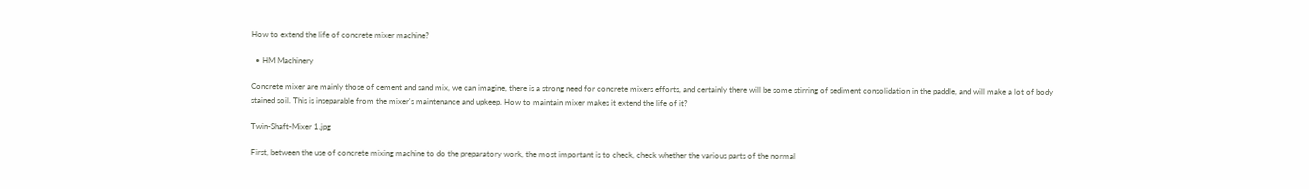How to extend the life of concrete mixer machine?

  • HM Machinery

Concrete mixer are mainly those of cement and sand mix, we can imagine, there is a strong need for concrete mixers efforts, and certainly there will be some stirring of sediment consolidation in the paddle, and will make a lot of body stained soil. This is inseparable from the mixer's maintenance and upkeep. How to maintain mixer makes it extend the life of it?

Twin-Shaft-Mixer 1.jpg

First, between the use of concrete mixing machine to do the preparatory work, the most important is to check, check whether the various parts of the normal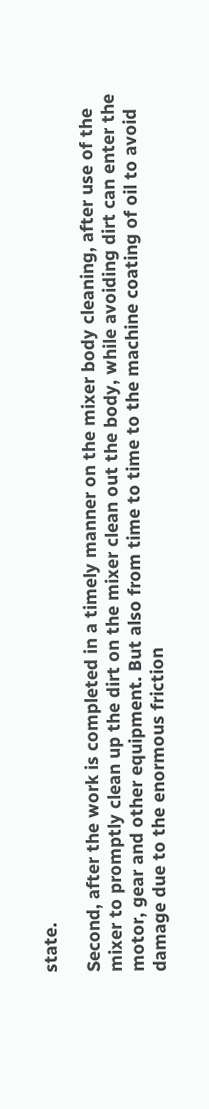state.

Second, after the work is completed in a timely manner on the mixer body cleaning, after use of the mixer to promptly clean up the dirt on the mixer clean out the body, while avoiding dirt can enter the motor, gear and other equipment. But also from time to time to the machine coating of oil to avoid damage due to the enormous friction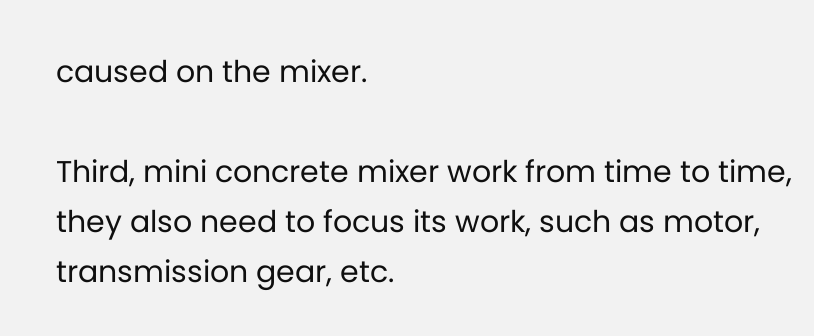caused on the mixer.

Third, mini concrete mixer work from time to time, they also need to focus its work, such as motor, transmission gear, etc.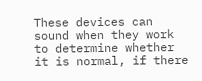These devices can sound when they work to determine whether it is normal, if there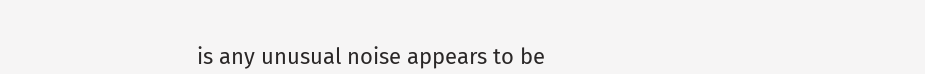is any unusual noise appears to be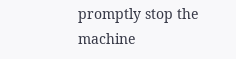promptly stop the machine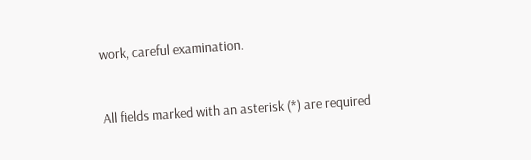work, careful examination.


All fields marked with an asterisk (*) are required